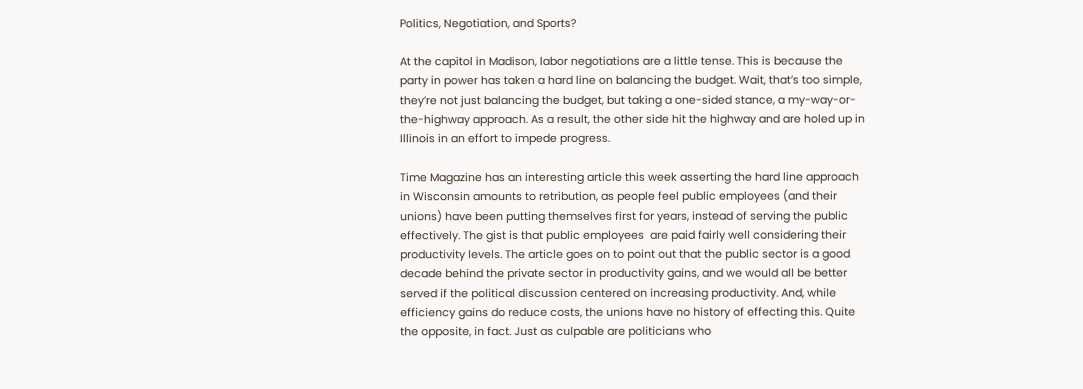Politics, Negotiation, and Sports?

At the capitol in Madison, labor negotiations are a little tense. This is because the party in power has taken a hard line on balancing the budget. Wait, that’s too simple, they’re not just balancing the budget, but taking a one-sided stance, a my-way-or-the-highway approach. As a result, the other side hit the highway and are holed up in Illinois in an effort to impede progress.

Time Magazine has an interesting article this week asserting the hard line approach in Wisconsin amounts to retribution, as people feel public employees (and their unions) have been putting themselves first for years, instead of serving the public effectively. The gist is that public employees  are paid fairly well considering their productivity levels. The article goes on to point out that the public sector is a good decade behind the private sector in productivity gains, and we would all be better served if the political discussion centered on increasing productivity. And, while efficiency gains do reduce costs, the unions have no history of effecting this. Quite the opposite, in fact. Just as culpable are politicians who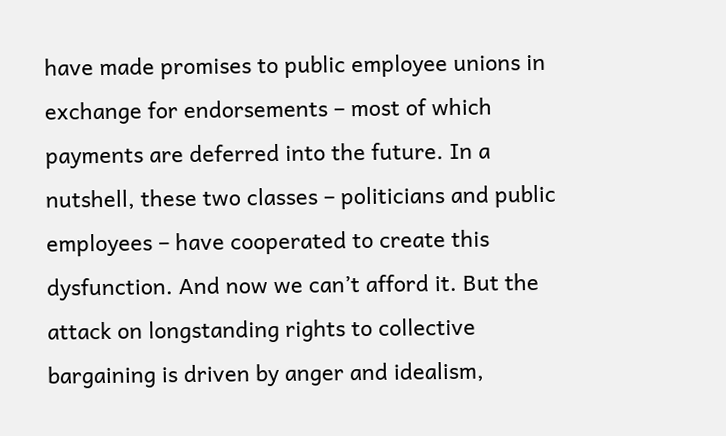have made promises to public employee unions in exchange for endorsements – most of which payments are deferred into the future. In a nutshell, these two classes – politicians and public employees – have cooperated to create this dysfunction. And now we can’t afford it. But the attack on longstanding rights to collective bargaining is driven by anger and idealism,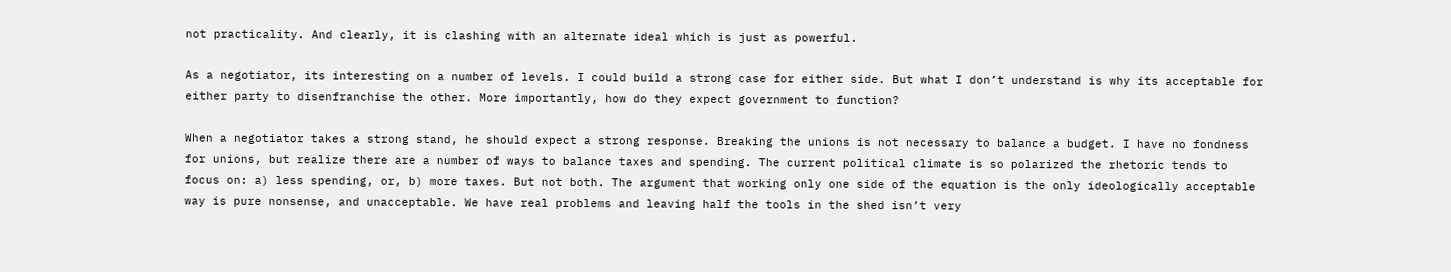not practicality. And clearly, it is clashing with an alternate ideal which is just as powerful.

As a negotiator, its interesting on a number of levels. I could build a strong case for either side. But what I don’t understand is why its acceptable for either party to disenfranchise the other. More importantly, how do they expect government to function?

When a negotiator takes a strong stand, he should expect a strong response. Breaking the unions is not necessary to balance a budget. I have no fondness for unions, but realize there are a number of ways to balance taxes and spending. The current political climate is so polarized the rhetoric tends to focus on: a) less spending, or, b) more taxes. But not both. The argument that working only one side of the equation is the only ideologically acceptable way is pure nonsense, and unacceptable. We have real problems and leaving half the tools in the shed isn’t very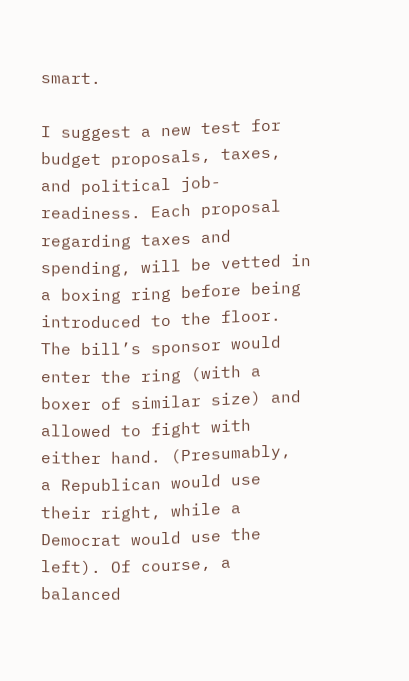smart.

I suggest a new test for budget proposals, taxes, and political job-readiness. Each proposal regarding taxes and spending, will be vetted in a boxing ring before being introduced to the floor. The bill’s sponsor would enter the ring (with a boxer of similar size) and allowed to fight with either hand. (Presumably,  a Republican would use their right, while a Democrat would use the left). Of course, a balanced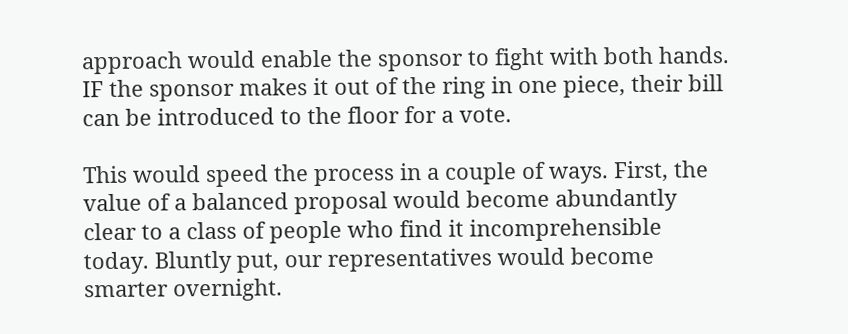approach would enable the sponsor to fight with both hands. IF the sponsor makes it out of the ring in one piece, their bill can be introduced to the floor for a vote.

This would speed the process in a couple of ways. First, the value of a balanced proposal would become abundantly clear to a class of people who find it incomprehensible today. Bluntly put, our representatives would become smarter overnight.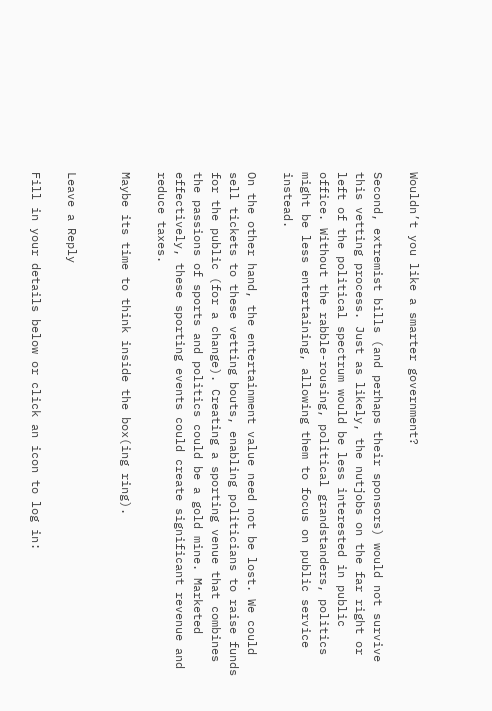Wouldn’t you like a smarter government?

Second, extremist bills (and perhaps their sponsors) would not survive this vetting process. Just as likely, the nutjobs on the far right or left of the political spectrum would be less interested in public office. Without the rabble-rousing, political grandstanders, politics might be less entertaining, allowing them to focus on public service instead.

On the other hand, the entertainment value need not be lost. We could sell tickets to these vetting bouts, enabling politicians to raise funds for the public (for a change). Creating a sporting venue that combines the passions of sports and politics could be a gold mine. Marketed effectively, these sporting events could create significant revenue and reduce taxes.

Maybe its time to think inside the box(ing ring).


Leave a Reply

Fill in your details below or click an icon to log in: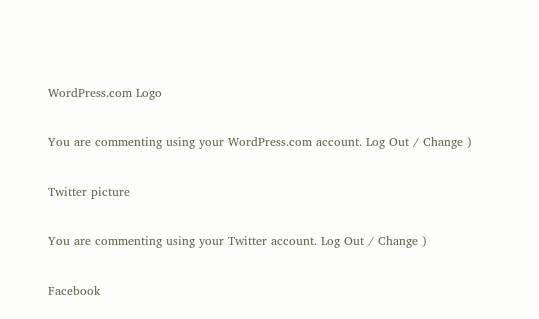WordPress.com Logo

You are commenting using your WordPress.com account. Log Out / Change )

Twitter picture

You are commenting using your Twitter account. Log Out / Change )

Facebook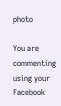photo

You are commenting using your Facebook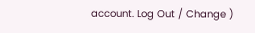account. Log Out / Change )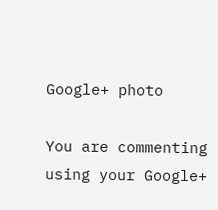Google+ photo

You are commenting using your Google+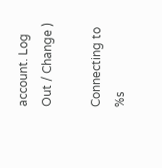account. Log Out / Change )

Connecting to %s